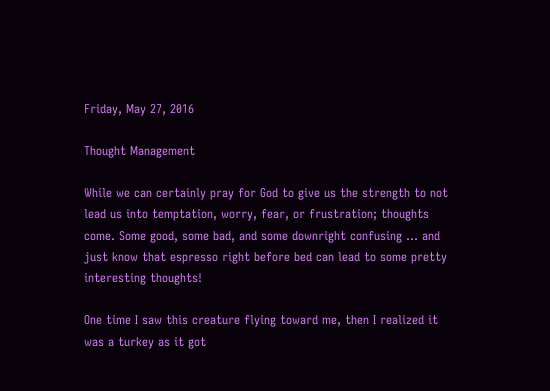Friday, May 27, 2016

Thought Management

While we can certainly pray for God to give us the strength to not lead us into temptation, worry, fear, or frustration; thoughts come. Some good, some bad, and some downright confusing ... and just know that espresso right before bed can lead to some pretty interesting thoughts!

One time I saw this creature flying toward me, then I realized it was a turkey as it got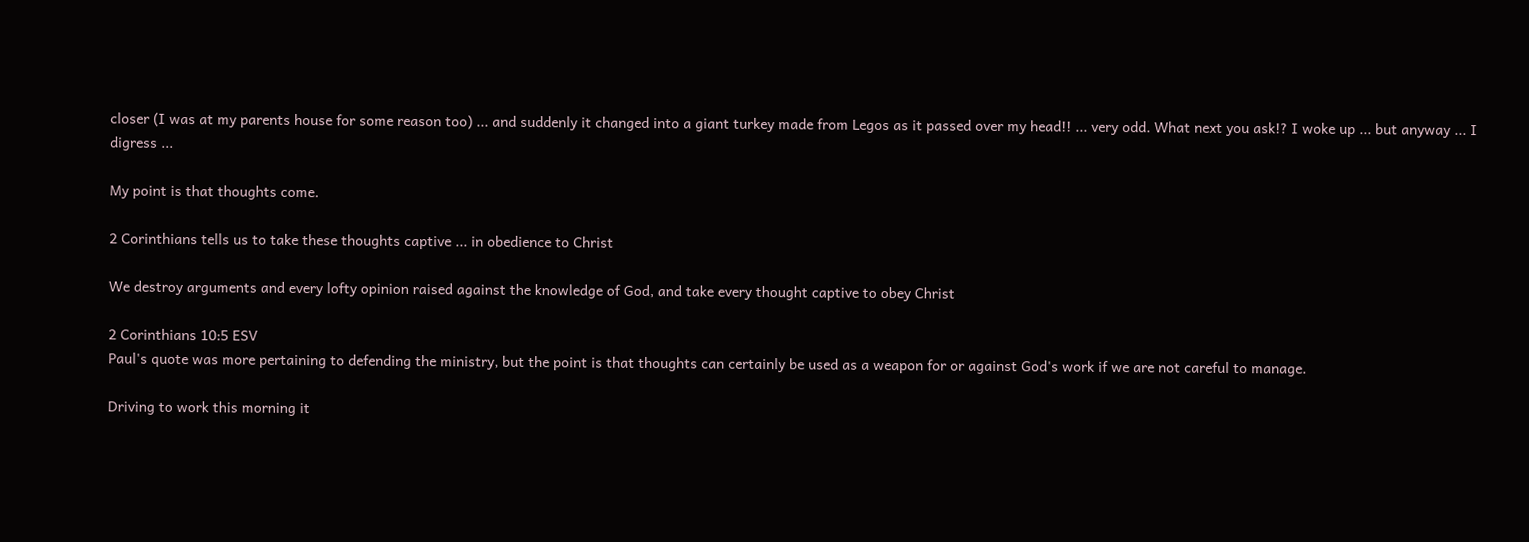closer (I was at my parents house for some reason too) ... and suddenly it changed into a giant turkey made from Legos as it passed over my head!! ... very odd. What next you ask!? I woke up ... but anyway ... I digress ...

My point is that thoughts come.

2 Corinthians tells us to take these thoughts captive ... in obedience to Christ

We destroy arguments and every lofty opinion raised against the knowledge of God, and take every thought captive to obey Christ

2 Corinthians 10:5 ESV
Paul's quote was more pertaining to defending the ministry, but the point is that thoughts can certainly be used as a weapon for or against God's work if we are not careful to manage.

Driving to work this morning it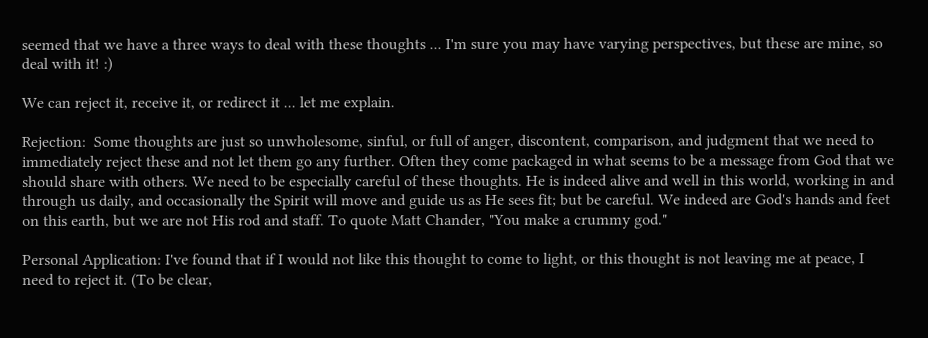seemed that we have a three ways to deal with these thoughts ... I'm sure you may have varying perspectives, but these are mine, so deal with it! :)

We can reject it, receive it, or redirect it ... let me explain.

Rejection:  Some thoughts are just so unwholesome, sinful, or full of anger, discontent, comparison, and judgment that we need to immediately reject these and not let them go any further. Often they come packaged in what seems to be a message from God that we should share with others. We need to be especially careful of these thoughts. He is indeed alive and well in this world, working in and through us daily, and occasionally the Spirit will move and guide us as He sees fit; but be careful. We indeed are God's hands and feet on this earth, but we are not His rod and staff. To quote Matt Chander, "You make a crummy god."

Personal Application: I've found that if I would not like this thought to come to light, or this thought is not leaving me at peace, I need to reject it. (To be clear,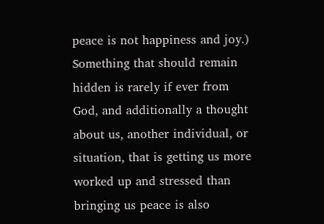peace is not happiness and joy.) Something that should remain hidden is rarely if ever from God, and additionally a thought about us, another individual, or situation, that is getting us more worked up and stressed than bringing us peace is also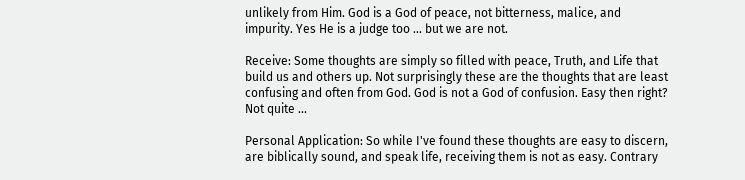unlikely from Him. God is a God of peace, not bitterness, malice, and impurity. Yes He is a judge too ... but we are not.

Receive: Some thoughts are simply so filled with peace, Truth, and Life that build us and others up. Not surprisingly these are the thoughts that are least confusing and often from God. God is not a God of confusion. Easy then right? Not quite ...

Personal Application: So while I've found these thoughts are easy to discern, are biblically sound, and speak life, receiving them is not as easy. Contrary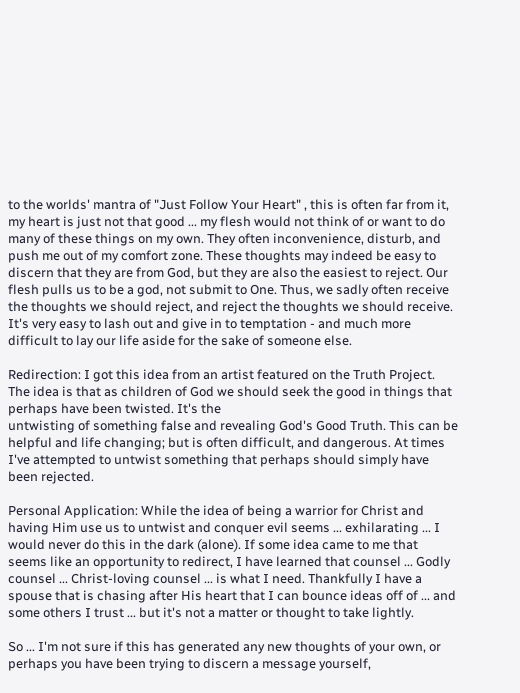to the worlds' mantra of "Just Follow Your Heart" , this is often far from it, my heart is just not that good ... my flesh would not think of or want to do many of these things on my own. They often inconvenience, disturb, and push me out of my comfort zone. These thoughts may indeed be easy to discern that they are from God, but they are also the easiest to reject. Our flesh pulls us to be a god, not submit to One. Thus, we sadly often receive the thoughts we should reject, and reject the thoughts we should receive. It's very easy to lash out and give in to temptation - and much more difficult to lay our life aside for the sake of someone else.

Redirection: I got this idea from an artist featured on the Truth Project. The idea is that as children of God we should seek the good in things that perhaps have been twisted. It's the
untwisting of something false and revealing God's Good Truth. This can be helpful and life changing; but is often difficult, and dangerous. At times I've attempted to untwist something that perhaps should simply have been rejected.

Personal Application: While the idea of being a warrior for Christ and having Him use us to untwist and conquer evil seems ... exhilarating ... I would never do this in the dark (alone). If some idea came to me that seems like an opportunity to redirect, I have learned that counsel ... Godly counsel ... Christ-loving counsel ... is what I need. Thankfully I have a spouse that is chasing after His heart that I can bounce ideas off of ... and some others I trust ... but it's not a matter or thought to take lightly.

So ... I'm not sure if this has generated any new thoughts of your own, or perhaps you have been trying to discern a message yourself,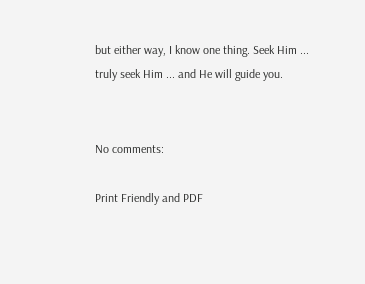but either way, I know one thing. Seek Him ... truly seek Him ... and He will guide you.


No comments:

Print Friendly and PDF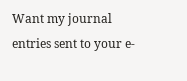Want my journal entries sent to your e-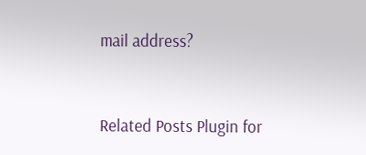mail address?


Related Posts Plugin for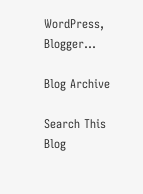WordPress, Blogger...

Blog Archive

Search This Blog